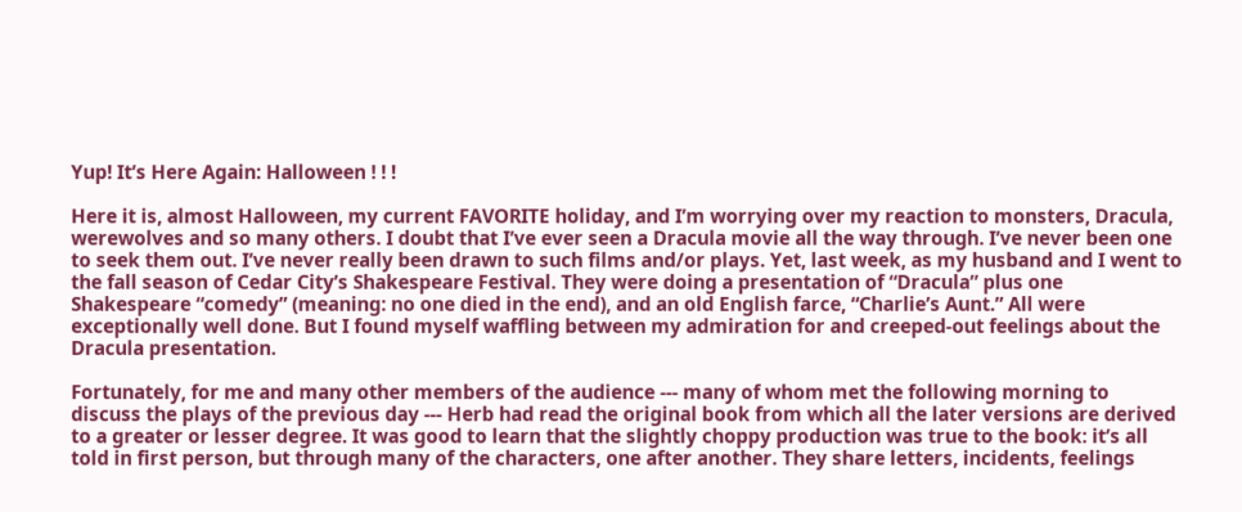Yup! It’s Here Again: Halloween ! ! !

Here it is, almost Halloween, my current FAVORITE holiday, and I’m worrying over my reaction to monsters, Dracula, werewolves and so many others. I doubt that I’ve ever seen a Dracula movie all the way through. I’ve never been one to seek them out. I’ve never really been drawn to such films and/or plays. Yet, last week, as my husband and I went to the fall season of Cedar City’s Shakespeare Festival. They were doing a presentation of “Dracula” plus one Shakespeare “comedy” (meaning: no one died in the end), and an old English farce, “Charlie’s Aunt.” All were exceptionally well done. But I found myself waffling between my admiration for and creeped‑out feelings about the Dracula presentation.

Fortunately, for me and many other members of the audience ‑‑‑ many of whom met the following morning to discuss the plays of the previous day ‑‑‑ Herb had read the original book from which all the later versions are derived to a greater or lesser degree. It was good to learn that the slightly choppy production was true to the book: it’s all told in first person, but through many of the characters, one after another. They share letters, incidents, feelings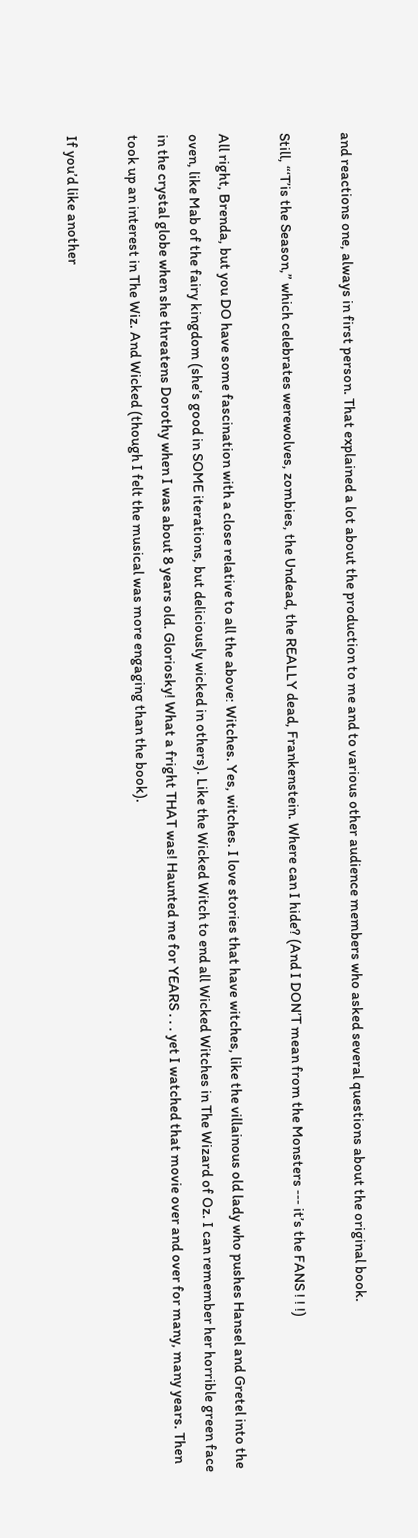and reactions one, always in first person. That explained a lot about the production to me and to various other audience members who asked several questions about the original book.

Still, “‘T’is the Season,” which celebrates werewolves, zombies, the Undead, the REALLY dead, Frankenstein. Where can I hide? (And I DON’T mean from the Monsters ‑‑‑ it’s the FANS ! ! !)

All right, Brenda, but you DO have some fascination with a close relative to all the above: Witches. Yes, witches. I love stories that have witches, like the villainous old lady who pushes Hansel and Gretel into the oven, like Mab of the fairy kingdom (she’s good in SOME iterations, but deliciously wicked in others). Like the Wicked Witch to end all Wicked Witches in The Wizard of Oz. I can remember her horrible green face in the crystal globe when she threatens Dorothy when I was about 8 years old. Gloriosky! What a fright THAT was! Haunted me for YEARS . . . yet I watched that movie over and over for many, many years. Then took up an interest in The Wiz. And Wicked (though I felt the musical was more engaging than the book).

If you’d like another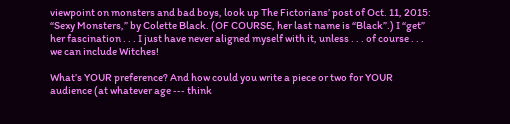viewpoint on monsters and bad boys, look up The Fictorians’ post of Oct. 11, 2015: “Sexy Monsters,” by Colette Black. (OF COURSE, her last name is “Black”.) I “get” her fascination . . . I just have never aligned myself with it, unless . . . of course . . . we can include Witches!

What’s YOUR preference? And how could you write a piece or two for YOUR audience (at whatever age ‑‑‑ think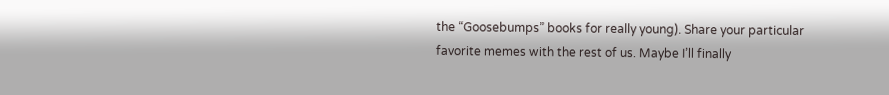the “Goosebumps” books for really young). Share your particular favorite memes with the rest of us. Maybe I’ll finally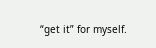“get it” for myself.